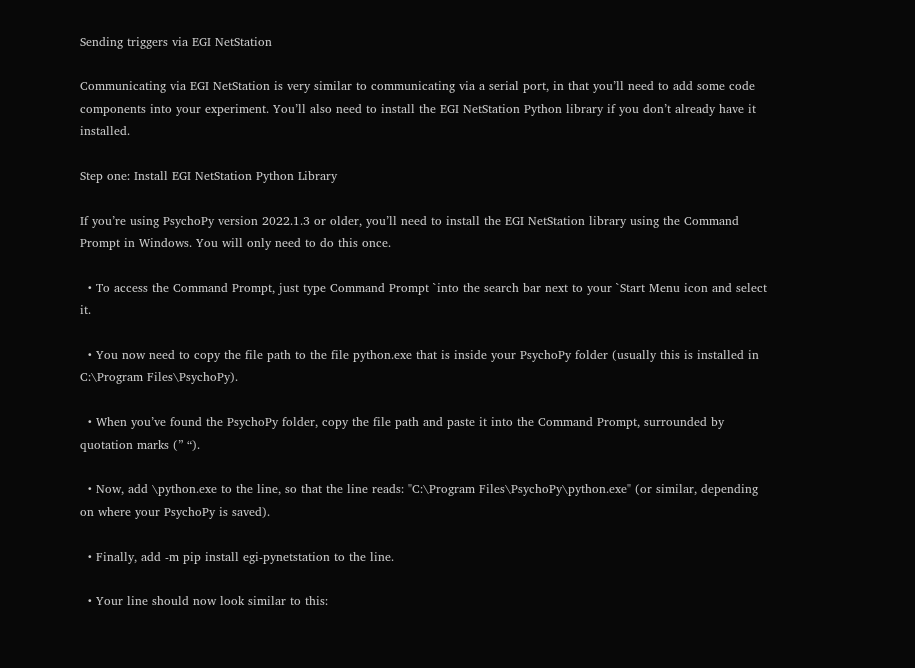Sending triggers via EGI NetStation

Communicating via EGI NetStation is very similar to communicating via a serial port, in that you’ll need to add some code components into your experiment. You’ll also need to install the EGI NetStation Python library if you don’t already have it installed.

Step one: Install EGI NetStation Python Library

If you’re using PsychoPy version 2022.1.3 or older, you’ll need to install the EGI NetStation library using the Command Prompt in Windows. You will only need to do this once.

  • To access the Command Prompt, just type Command Prompt `into the search bar next to your `Start Menu icon and select it.

  • You now need to copy the file path to the file python.exe that is inside your PsychoPy folder (usually this is installed in C:\Program Files\PsychoPy).

  • When you’ve found the PsychoPy folder, copy the file path and paste it into the Command Prompt, surrounded by quotation marks (” “).

  • Now, add \python.exe to the line, so that the line reads: "C:\Program Files\PsychoPy\python.exe" (or similar, depending on where your PsychoPy is saved).

  • Finally, add -m pip install egi-pynetstation to the line.

  • Your line should now look similar to this: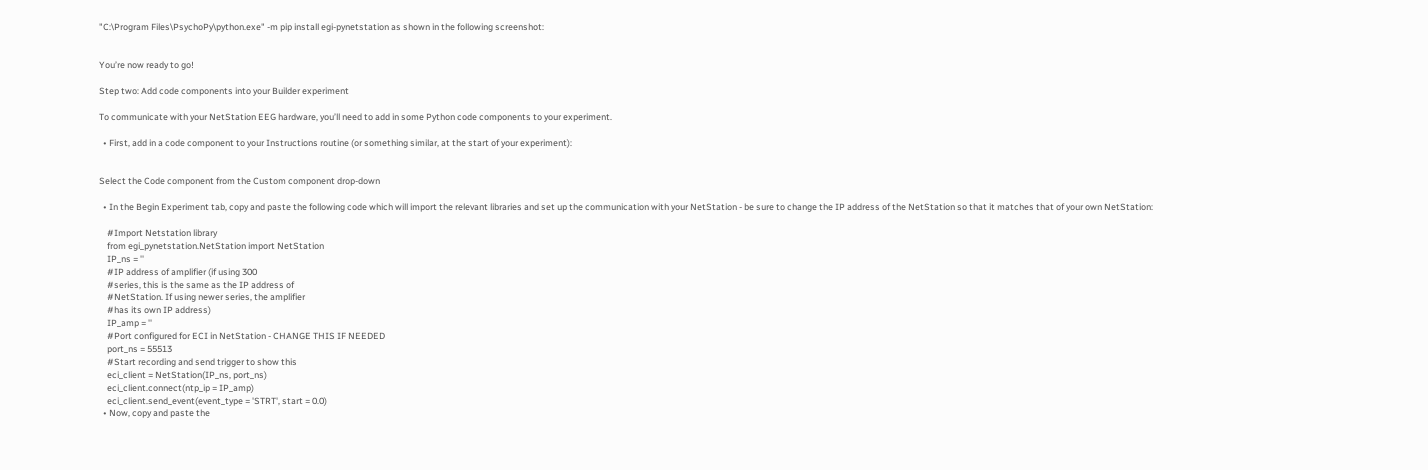"C:\Program Files\PsychoPy\python.exe" -m pip install egi-pynetstation as shown in the following screenshot:


You’re now ready to go!

Step two: Add code components into your Builder experiment

To communicate with your NetStation EEG hardware, you’ll need to add in some Python code components to your experiment.

  • First, add in a code component to your Instructions routine (or something similar, at the start of your experiment):


Select the Code component from the Custom component drop-down

  • In the Begin Experiment tab, copy and paste the following code which will import the relevant libraries and set up the communication with your NetStation - be sure to change the IP address of the NetStation so that it matches that of your own NetStation:

    #Import Netstation library
    from egi_pynetstation.NetStation import NetStation
    IP_ns = ''
    #IP address of amplifier (if using 300
    #series, this is the same as the IP address of
    #NetStation. If using newer series, the amplifier
    #has its own IP address)
    IP_amp = ''
    #Port configured for ECI in NetStation - CHANGE THIS IF NEEDED
    port_ns = 55513
    #Start recording and send trigger to show this
    eci_client = NetStation(IP_ns, port_ns)
    eci_client.connect(ntp_ip = IP_amp)
    eci_client.send_event(event_type = 'STRT', start = 0.0)
  • Now, copy and paste the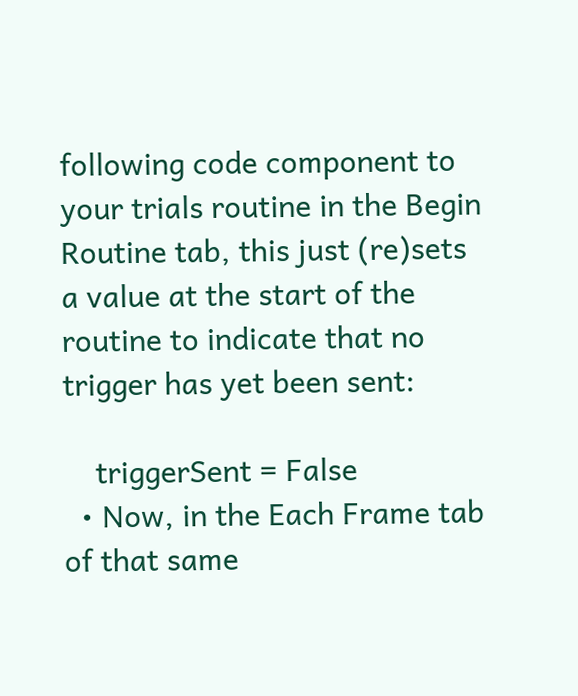following code component to your trials routine in the Begin Routine tab, this just (re)sets a value at the start of the routine to indicate that no trigger has yet been sent:

    triggerSent = False
  • Now, in the Each Frame tab of that same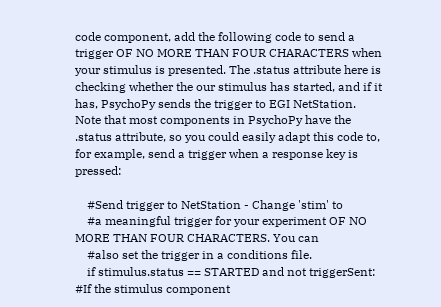code component, add the following code to send a trigger OF NO MORE THAN FOUR CHARACTERS when your stimulus is presented. The .status attribute here is checking whether the our stimulus has started, and if it has, PsychoPy sends the trigger to EGI NetStation. Note that most components in PsychoPy have the .status attribute, so you could easily adapt this code to, for example, send a trigger when a response key is pressed:

    #Send trigger to NetStation - Change 'stim' to
    #a meaningful trigger for your experiment OF NO MORE THAN FOUR CHARACTERS. You can
    #also set the trigger in a conditions file.
    if stimulus.status == STARTED and not triggerSent: #If the stimulus component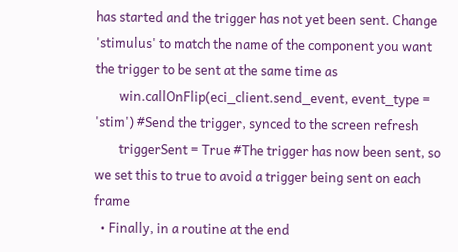has started and the trigger has not yet been sent. Change 'stimulus' to match the name of the component you want the trigger to be sent at the same time as
        win.callOnFlip(eci_client.send_event, event_type = 'stim') #Send the trigger, synced to the screen refresh
        triggerSent = True #The trigger has now been sent, so we set this to true to avoid a trigger being sent on each frame
  • Finally, in a routine at the end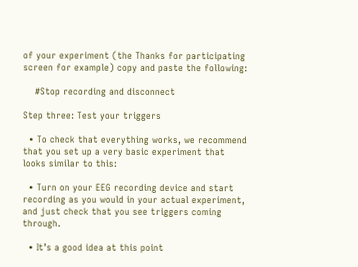of your experiment (the Thanks for participating screen for example) copy and paste the following:

    #Stop recording and disconnect

Step three: Test your triggers

  • To check that everything works, we recommend that you set up a very basic experiment that looks similar to this:

  • Turn on your EEG recording device and start recording as you would in your actual experiment, and just check that you see triggers coming through.

  • It’s a good idea at this point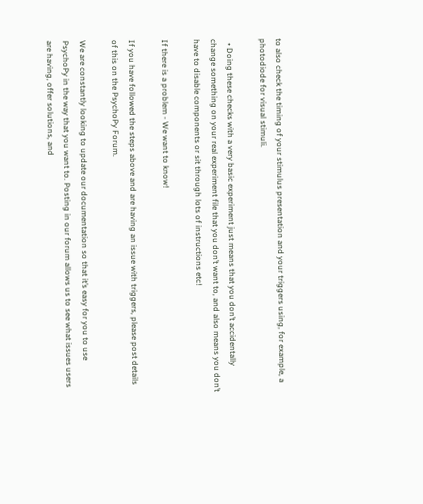to also check the timing of your stimulus presentation and your triggers using, for example, a photodiode for visual stimuli.

  • Doing these checks with a very basic experiment just means that you don’t accidentally change something on your real experiment file that you don’t want to, and also means you don’t have to disable components or sit through lots of instructions etc!

If there is a problem - We want to know!

If you have followed the steps above and are having an issue with triggers, please post details of this on the PsychoPy Forum.

We are constantly looking to update our documentation so that it’s easy for you to use PsychoPy in the way that you want to. Posting in our forum allows us to see what issues users are having, offer solutions, and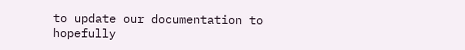to update our documentation to hopefully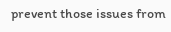prevent those issues from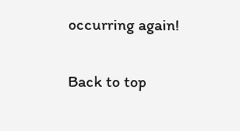occurring again!

Back to top